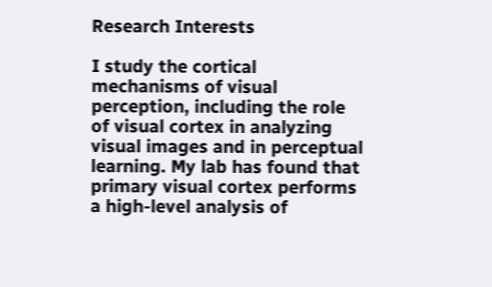Research Interests

I study the cortical mechanisms of visual perception, including the role of visual cortex in analyzing visual images and in perceptual learning. My lab has found that primary visual cortex performs a high-level analysis of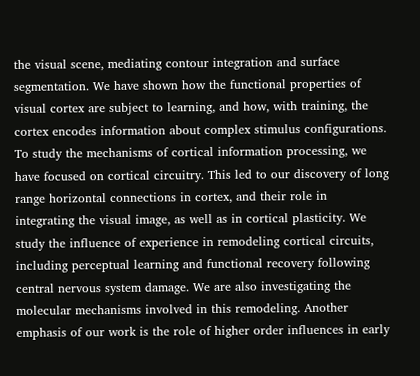the visual scene, mediating contour integration and surface segmentation. We have shown how the functional properties of visual cortex are subject to learning, and how, with training, the cortex encodes information about complex stimulus configurations. To study the mechanisms of cortical information processing, we have focused on cortical circuitry. This led to our discovery of long range horizontal connections in cortex, and their role in integrating the visual image, as well as in cortical plasticity. We study the influence of experience in remodeling cortical circuits, including perceptual learning and functional recovery following central nervous system damage. We are also investigating the molecular mechanisms involved in this remodeling. Another emphasis of our work is the role of higher order influences in early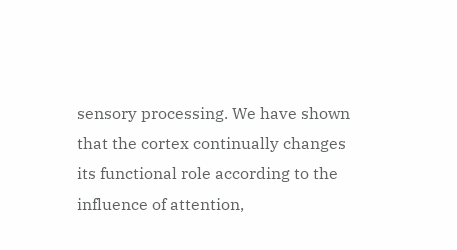sensory processing. We have shown that the cortex continually changes its functional role according to the influence of attention,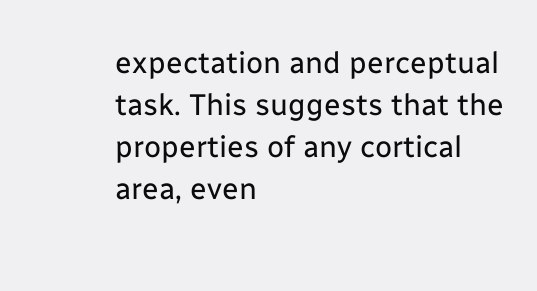expectation and perceptual task. This suggests that the properties of any cortical area, even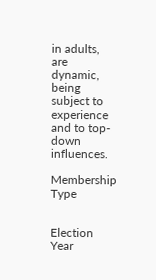in adults, are dynamic, being subject to experience and to top-down influences.

Membership Type


Election Year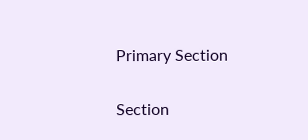Primary Section

Section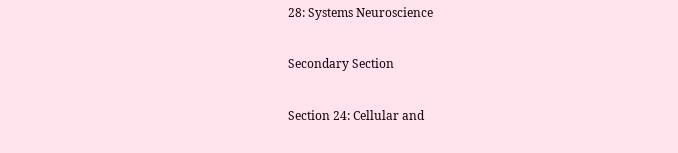28: Systems Neuroscience

Secondary Section

Section 24: Cellular and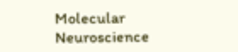Molecular Neuroscience